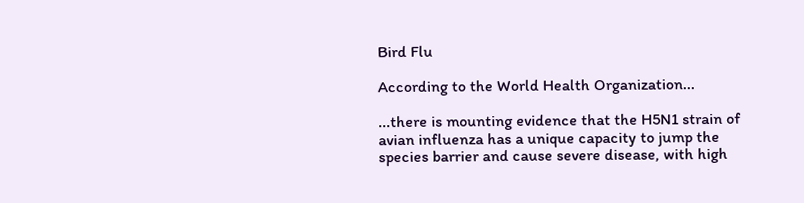Bird Flu

According to the World Health Organization...

...there is mounting evidence that the H5N1 strain of avian influenza has a unique capacity to jump the species barrier and cause severe disease, with high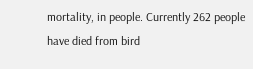mortality, in people. Currently 262 people have died from bird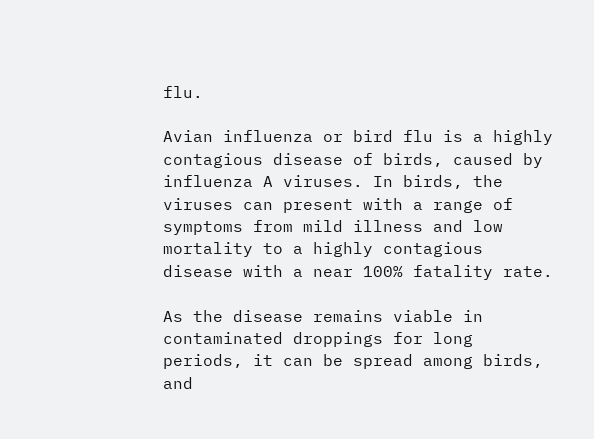flu.

Avian influenza or bird flu is a highly contagious disease of birds, caused by influenza A viruses. In birds, the viruses can present with a range of symptoms from mild illness and low mortality to a highly contagious disease with a near 100% fatality rate.

As the disease remains viable in contaminated droppings for long periods, it can be spread among birds, and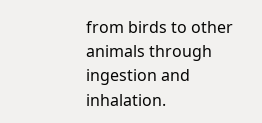from birds to other animals through ingestion and inhalation.